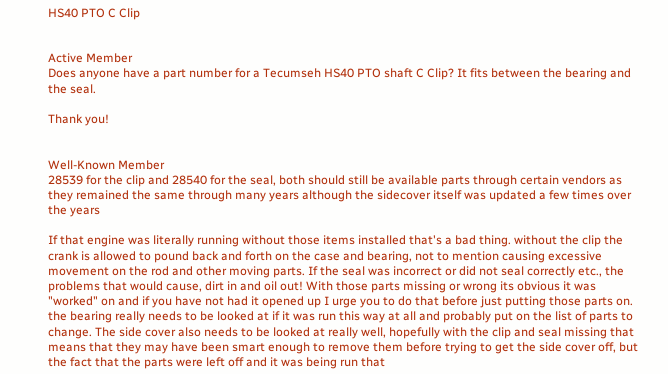HS40 PTO C Clip


Active Member
Does anyone have a part number for a Tecumseh HS40 PTO shaft C Clip? It fits between the bearing and the seal.

Thank you!


Well-Known Member
28539 for the clip and 28540 for the seal, both should still be available parts through certain vendors as they remained the same through many years although the sidecover itself was updated a few times over the years

If that engine was literally running without those items installed that's a bad thing. without the clip the crank is allowed to pound back and forth on the case and bearing, not to mention causing excessive movement on the rod and other moving parts. If the seal was incorrect or did not seal correctly etc., the problems that would cause, dirt in and oil out! With those parts missing or wrong its obvious it was "worked" on and if you have not had it opened up I urge you to do that before just putting those parts on. the bearing really needs to be looked at if it was run this way at all and probably put on the list of parts to change. The side cover also needs to be looked at really well, hopefully with the clip and seal missing that means that they may have been smart enough to remove them before trying to get the side cover off, but the fact that the parts were left off and it was being run that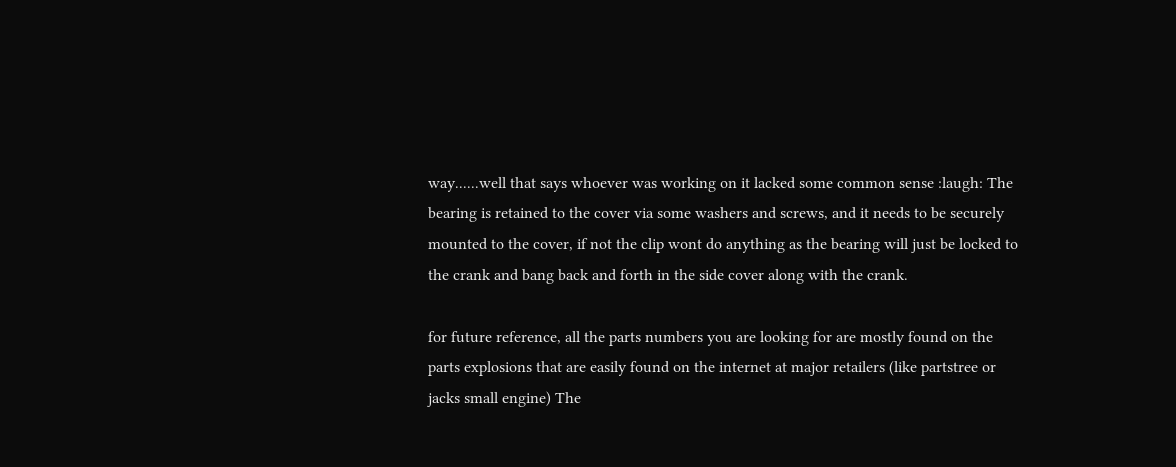way......well that says whoever was working on it lacked some common sense :laugh: The bearing is retained to the cover via some washers and screws, and it needs to be securely mounted to the cover, if not the clip wont do anything as the bearing will just be locked to the crank and bang back and forth in the side cover along with the crank.

for future reference, all the parts numbers you are looking for are mostly found on the parts explosions that are easily found on the internet at major retailers (like partstree or jacks small engine) The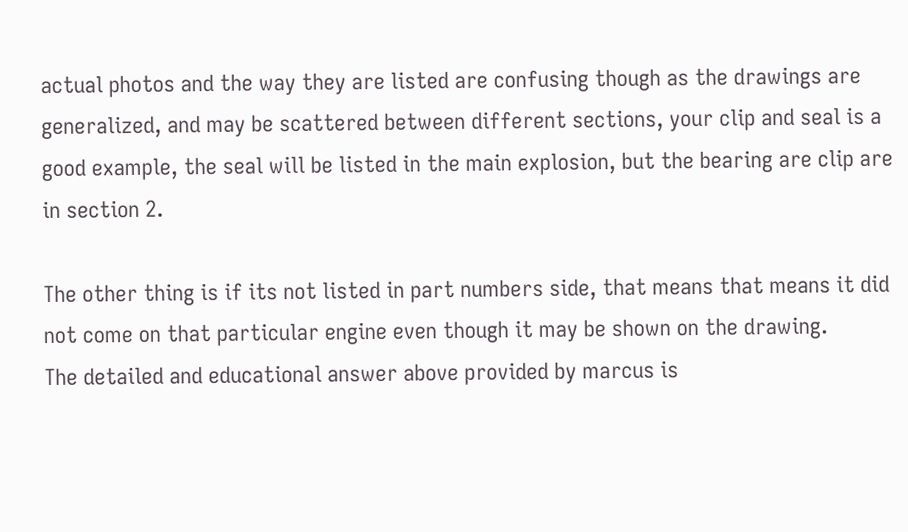actual photos and the way they are listed are confusing though as the drawings are generalized, and may be scattered between different sections, your clip and seal is a good example, the seal will be listed in the main explosion, but the bearing are clip are in section 2.

The other thing is if its not listed in part numbers side, that means that means it did not come on that particular engine even though it may be shown on the drawing.
The detailed and educational answer above provided by marcus is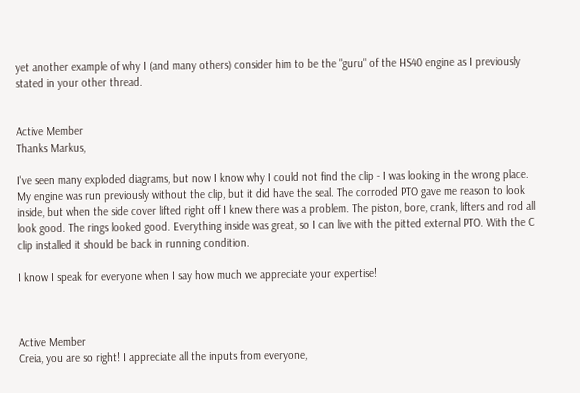yet another example of why I (and many others) consider him to be the "guru" of the HS40 engine as I previously stated in your other thread.


Active Member
Thanks Markus,

I've seen many exploded diagrams, but now I know why I could not find the clip - I was looking in the wrong place. My engine was run previously without the clip, but it did have the seal. The corroded PTO gave me reason to look inside, but when the side cover lifted right off I knew there was a problem. The piston, bore, crank, lifters and rod all look good. The rings looked good. Everything inside was great, so I can live with the pitted external PTO. With the C clip installed it should be back in running condition.

I know I speak for everyone when I say how much we appreciate your expertise!



Active Member
Creia, you are so right! I appreciate all the inputs from everyone,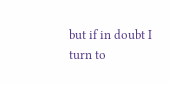but if in doubt I turn to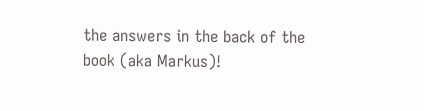the answers in the back of the book (aka Markus)!